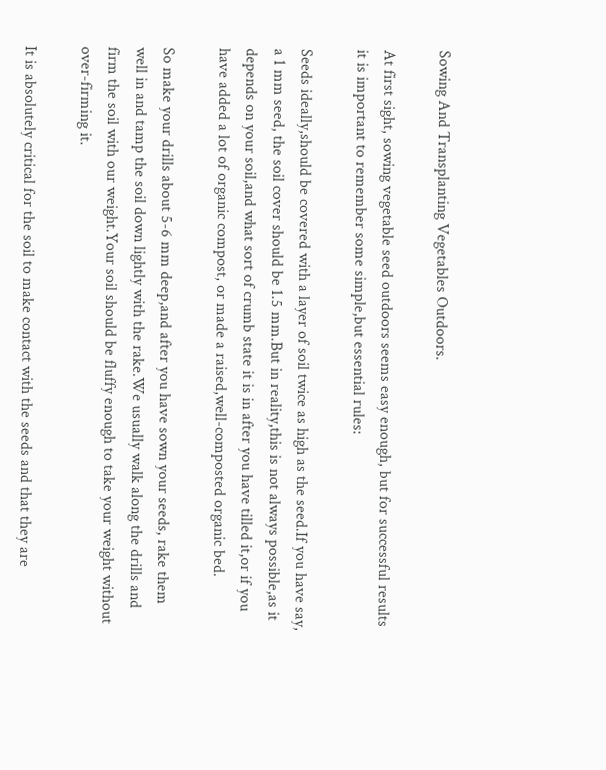Sowing And Transplanting Vegetables Outdoors.

At first sight, sowing vegetable seed outdoors seems easy enough, but for successful results it is important to remember some simple,but essential rules:

Seeds ideally,should be covered with a layer of soil twice as high as the seed.If you have say, a 1 mm seed, the soil cover should be 1.5 mm.But in reality,this is not always possible,as it depends on your soil,and what sort of crumb state it is in after you have tilled it,or if you have added a lot of organic compost, or made a raised,well-composted organic bed.

So make your drills about 5-6 mm deep,and after you have sown your seeds, rake them well in and tamp the soil down lightly with the rake.We usually walk along the drills and firm the soil with our weight.Your soil should be fluffy enough to take your weight without over-firming it.

It is absolutely critical for the soil to make contact with the seeds and that they are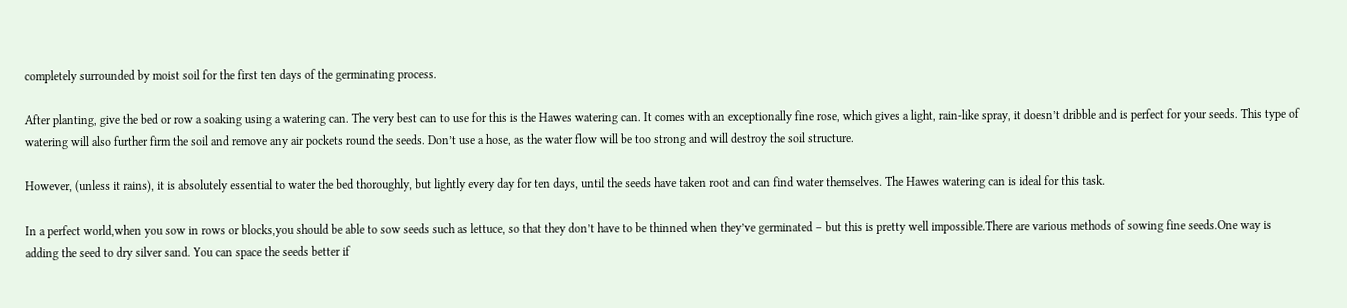completely surrounded by moist soil for the first ten days of the germinating process.

After planting, give the bed or row a soaking using a watering can. The very best can to use for this is the Hawes watering can. It comes with an exceptionally fine rose, which gives a light, rain-like spray, it doesn’t dribble and is perfect for your seeds. This type of watering will also further firm the soil and remove any air pockets round the seeds. Don’t use a hose, as the water flow will be too strong and will destroy the soil structure.

However, (unless it rains), it is absolutely essential to water the bed thoroughly, but lightly every day for ten days, until the seeds have taken root and can find water themselves. The Hawes watering can is ideal for this task.

In a perfect world,when you sow in rows or blocks,you should be able to sow seeds such as lettuce, so that they don’t have to be thinned when they’ve germinated – but this is pretty well impossible.There are various methods of sowing fine seeds.One way is adding the seed to dry silver sand. You can space the seeds better if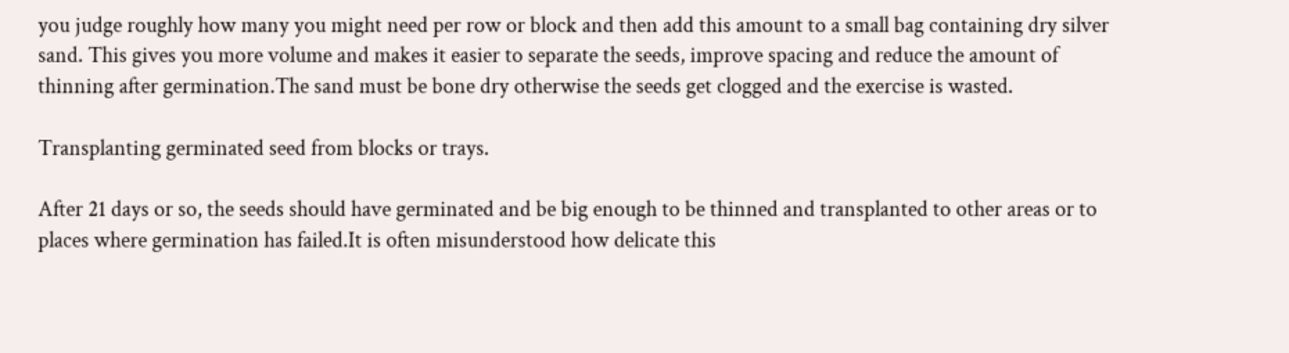you judge roughly how many you might need per row or block and then add this amount to a small bag containing dry silver sand. This gives you more volume and makes it easier to separate the seeds, improve spacing and reduce the amount of thinning after germination.The sand must be bone dry otherwise the seeds get clogged and the exercise is wasted.

Transplanting germinated seed from blocks or trays.

After 21 days or so, the seeds should have germinated and be big enough to be thinned and transplanted to other areas or to places where germination has failed.It is often misunderstood how delicate this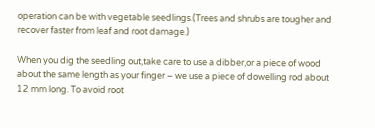operation can be with vegetable seedlings.(Trees and shrubs are tougher and recover faster from leaf and root damage.)

When you dig the seedling out,take care to use a dibber,or a piece of wood about the same length as your finger – we use a piece of dowelling rod about 12 mm long. To avoid root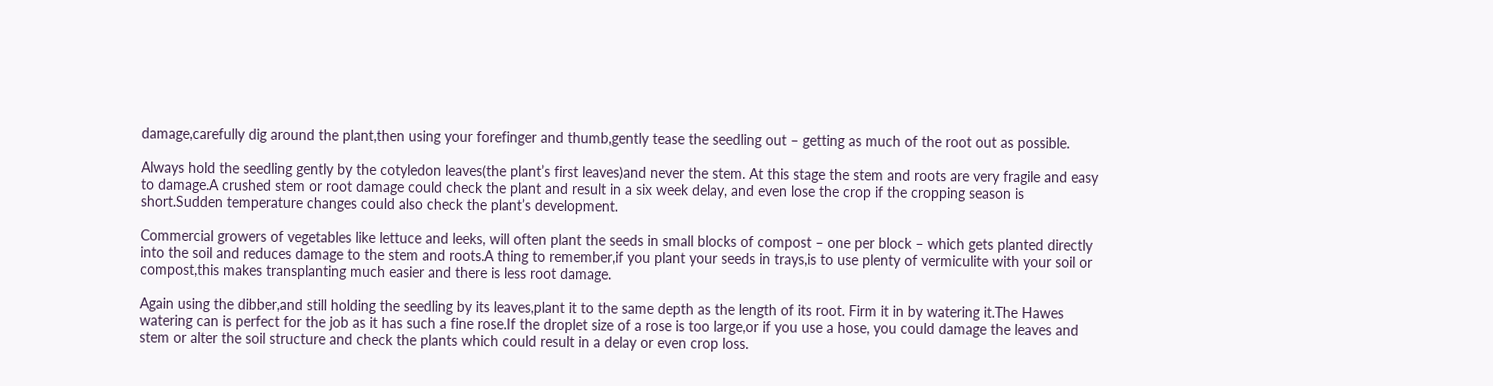damage,carefully dig around the plant,then using your forefinger and thumb,gently tease the seedling out – getting as much of the root out as possible.

Always hold the seedling gently by the cotyledon leaves(the plant’s first leaves)and never the stem. At this stage the stem and roots are very fragile and easy to damage.A crushed stem or root damage could check the plant and result in a six week delay, and even lose the crop if the cropping season is short.Sudden temperature changes could also check the plant’s development.

Commercial growers of vegetables like lettuce and leeks, will often plant the seeds in small blocks of compost – one per block – which gets planted directly into the soil and reduces damage to the stem and roots.A thing to remember,if you plant your seeds in trays,is to use plenty of vermiculite with your soil or compost,this makes transplanting much easier and there is less root damage.

Again using the dibber,and still holding the seedling by its leaves,plant it to the same depth as the length of its root. Firm it in by watering it.The Hawes watering can is perfect for the job as it has such a fine rose.If the droplet size of a rose is too large,or if you use a hose, you could damage the leaves and stem or alter the soil structure and check the plants which could result in a delay or even crop loss.